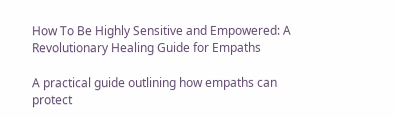How To Be Highly Sensitive and Empowered: A Revolutionary Healing Guide for Empaths

A practical guide outlining how empaths can protect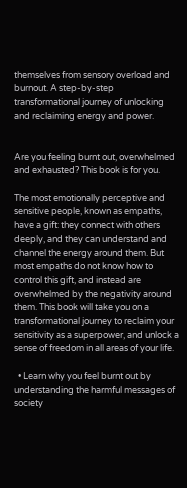themselves from sensory overload and burnout. A step-by-step transformational journey of unlocking and reclaiming energy and power.


Are you feeling burnt out, overwhelmed and exhausted? This book is for you.

The most emotionally perceptive and sensitive people, known as empaths, have a gift: they connect with others deeply, and they can understand and channel the energy around them. But most empaths do not know how to control this gift, and instead are overwhelmed by the negativity around them. This book will take you on a transformational journey to reclaim your sensitivity as a superpower, and unlock a sense of freedom in all areas of your life.

  • Learn why you feel burnt out by understanding the harmful messages of society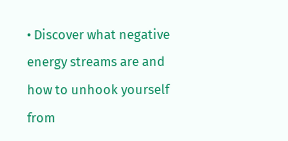• Discover what negative energy streams are and how to unhook yourself from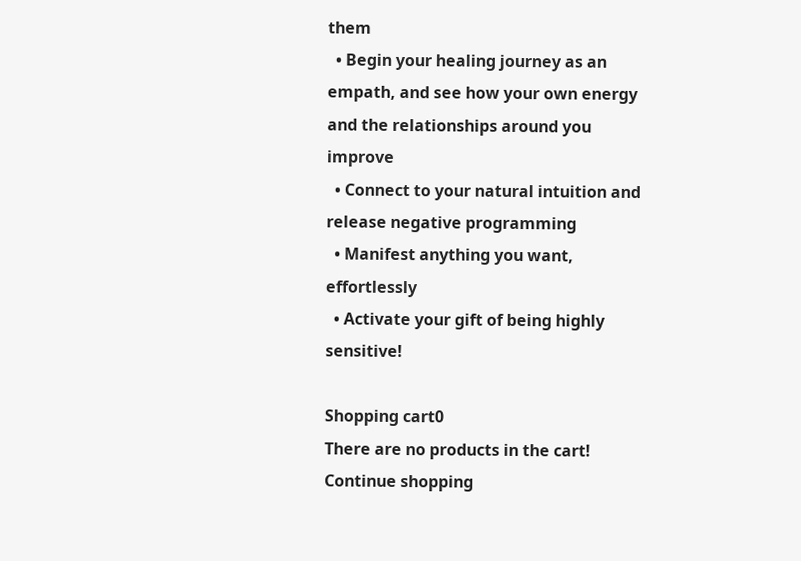them
  • Begin your healing journey as an empath, and see how your own energy and the relationships around you improve
  • Connect to your natural intuition and release negative programming
  • Manifest anything you want, effortlessly
  • Activate your gift of being highly sensitive!

Shopping cart0
There are no products in the cart!
Continue shopping